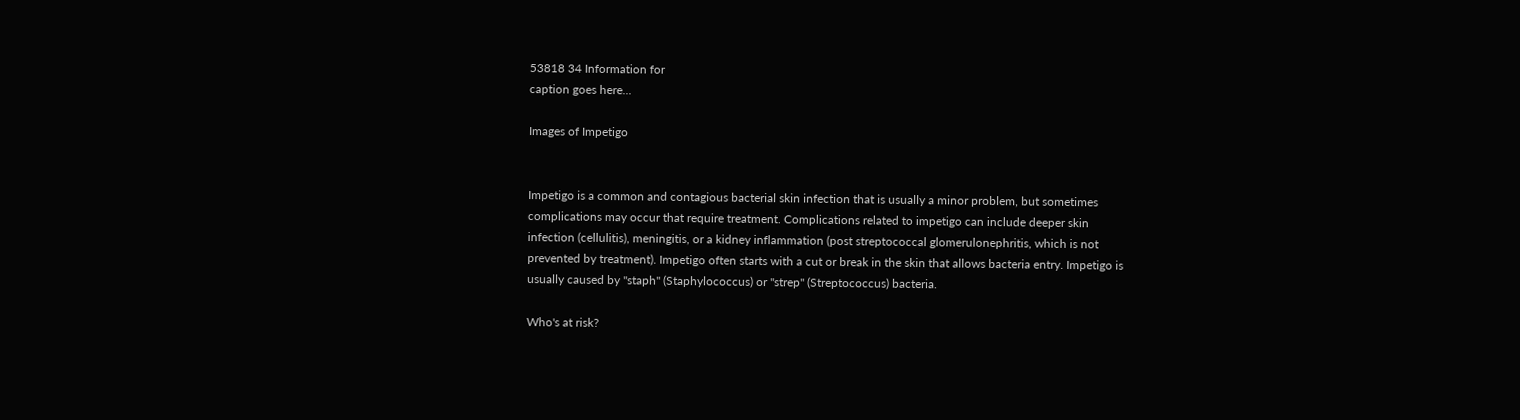53818 34 Information for
caption goes here...

Images of Impetigo


Impetigo is a common and contagious bacterial skin infection that is usually a minor problem, but sometimes complications may occur that require treatment. Complications related to impetigo can include deeper skin infection (cellulitis), meningitis, or a kidney inflammation (post streptococcal glomerulonephritis, which is not prevented by treatment). Impetigo often starts with a cut or break in the skin that allows bacteria entry. Impetigo is usually caused by "staph" (Staphylococcus) or "strep" (Streptococcus) bacteria.

Who's at risk?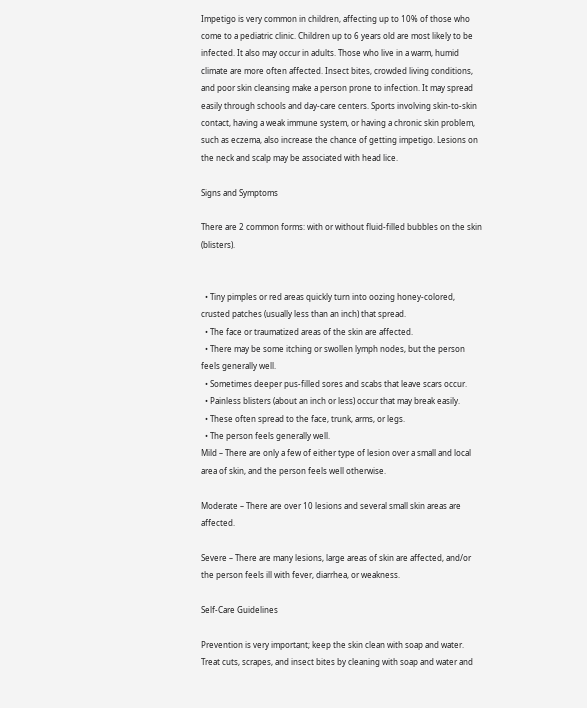Impetigo is very common in children, affecting up to 10% of those who come to a pediatric clinic. Children up to 6 years old are most likely to be infected. It also may occur in adults. Those who live in a warm, humid climate are more often affected. Insect bites, crowded living conditions, and poor skin cleansing make a person prone to infection. It may spread easily through schools and day-care centers. Sports involving skin-to-skin contact, having a weak immune system, or having a chronic skin problem, such as eczema, also increase the chance of getting impetigo. Lesions on the neck and scalp may be associated with head lice.

Signs and Symptoms

There are 2 common forms: with or without fluid-filled bubbles on the skin (blisters).


  • Tiny pimples or red areas quickly turn into oozing honey-colored, crusted patches (usually less than an inch) that spread.
  • The face or traumatized areas of the skin are affected.
  • There may be some itching or swollen lymph nodes, but the person feels generally well.
  • Sometimes deeper pus-filled sores and scabs that leave scars occur.
  • Painless blisters (about an inch or less) occur that may break easily.
  • These often spread to the face, trunk, arms, or legs.
  • The person feels generally well.
Mild – There are only a few of either type of lesion over a small and local area of skin, and the person feels well otherwise.

Moderate – There are over 10 lesions and several small skin areas are affected.

Severe – There are many lesions, large areas of skin are affected, and/or the person feels ill with fever, diarrhea, or weakness.

Self-Care Guidelines

Prevention is very important; keep the skin clean with soap and water. Treat cuts, scrapes, and insect bites by cleaning with soap and water and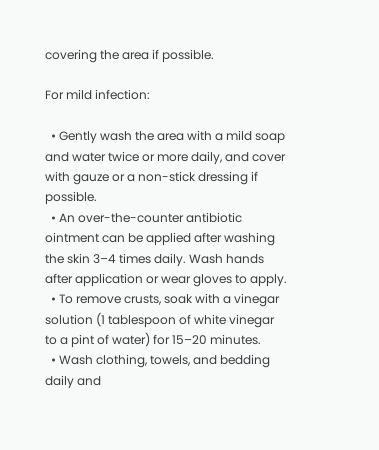covering the area if possible.

For mild infection:

  • Gently wash the area with a mild soap and water twice or more daily, and cover with gauze or a non-stick dressing if possible.
  • An over-the-counter antibiotic ointment can be applied after washing the skin 3–4 times daily. Wash hands after application or wear gloves to apply.
  • To remove crusts, soak with a vinegar solution (1 tablespoon of white vinegar to a pint of water) for 15–20 minutes.
  • Wash clothing, towels, and bedding daily and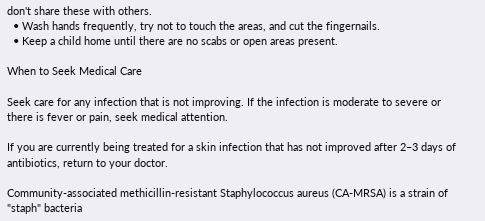don't share these with others.
  • Wash hands frequently, try not to touch the areas, and cut the fingernails.
  • Keep a child home until there are no scabs or open areas present.

When to Seek Medical Care

Seek care for any infection that is not improving. If the infection is moderate to severe or there is fever or pain, seek medical attention.

If you are currently being treated for a skin infection that has not improved after 2–3 days of antibiotics, return to your doctor.

Community-associated methicillin-resistant Staphylococcus aureus (CA-MRSA) is a strain of "staph" bacteria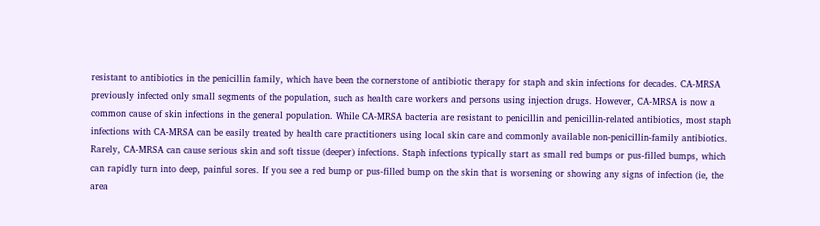resistant to antibiotics in the penicillin family, which have been the cornerstone of antibiotic therapy for staph and skin infections for decades. CA-MRSA previously infected only small segments of the population, such as health care workers and persons using injection drugs. However, CA-MRSA is now a common cause of skin infections in the general population. While CA-MRSA bacteria are resistant to penicillin and penicillin-related antibiotics, most staph infections with CA-MRSA can be easily treated by health care practitioners using local skin care and commonly available non-penicillin-family antibiotics. Rarely, CA-MRSA can cause serious skin and soft tissue (deeper) infections. Staph infections typically start as small red bumps or pus-filled bumps, which can rapidly turn into deep, painful sores. If you see a red bump or pus-filled bump on the skin that is worsening or showing any signs of infection (ie, the area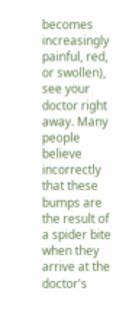becomes increasingly painful, red, or swollen), see your doctor right away. Many people believe incorrectly that these bumps are the result of a spider bite when they arrive at the doctor's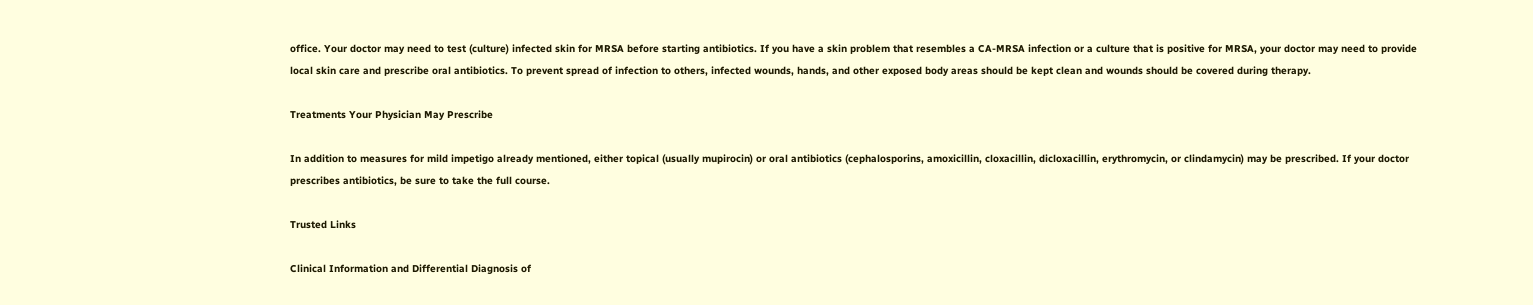office. Your doctor may need to test (culture) infected skin for MRSA before starting antibiotics. If you have a skin problem that resembles a CA-MRSA infection or a culture that is positive for MRSA, your doctor may need to provide local skin care and prescribe oral antibiotics. To prevent spread of infection to others, infected wounds, hands, and other exposed body areas should be kept clean and wounds should be covered during therapy.

Treatments Your Physician May Prescribe

In addition to measures for mild impetigo already mentioned, either topical (usually mupirocin) or oral antibiotics (cephalosporins, amoxicillin, cloxacillin, dicloxacillin, erythromycin, or clindamycin) may be prescribed. If your doctor prescribes antibiotics, be sure to take the full course.

Trusted Links

Clinical Information and Differential Diagnosis of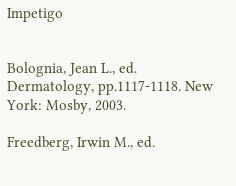Impetigo


Bolognia, Jean L., ed. Dermatology, pp.1117-1118. New York: Mosby, 2003.

Freedberg, Irwin M., ed.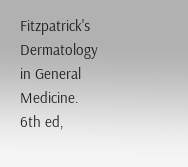Fitzpatrick's Dermatology in General Medicine. 6th ed,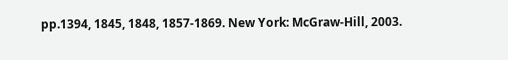pp.1394, 1845, 1848, 1857-1869. New York: McGraw-Hill, 2003.